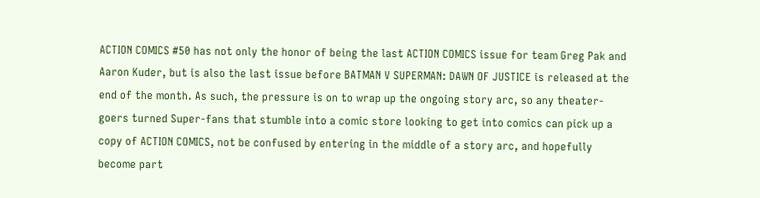ACTION COMICS #50 has not only the honor of being the last ACTION COMICS issue for team Greg Pak and Aaron Kuder, but is also the last issue before BATMAN V SUPERMAN: DAWN OF JUSTICE is released at the end of the month. As such, the pressure is on to wrap up the ongoing story arc, so any theater-goers turned Super-fans that stumble into a comic store looking to get into comics can pick up a copy of ACTION COMICS, not be confused by entering in the middle of a story arc, and hopefully become part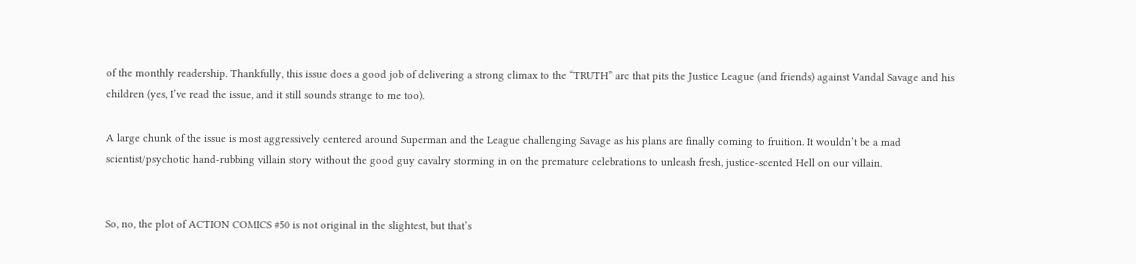of the monthly readership. Thankfully, this issue does a good job of delivering a strong climax to the “TRUTH” arc that pits the Justice League (and friends) against Vandal Savage and his children (yes, I’ve read the issue, and it still sounds strange to me too).

A large chunk of the issue is most aggressively centered around Superman and the League challenging Savage as his plans are finally coming to fruition. It wouldn’t be a mad scientist/psychotic hand-rubbing villain story without the good guy cavalry storming in on the premature celebrations to unleash fresh, justice-scented Hell on our villain.


So, no, the plot of ACTION COMICS #50 is not original in the slightest, but that’s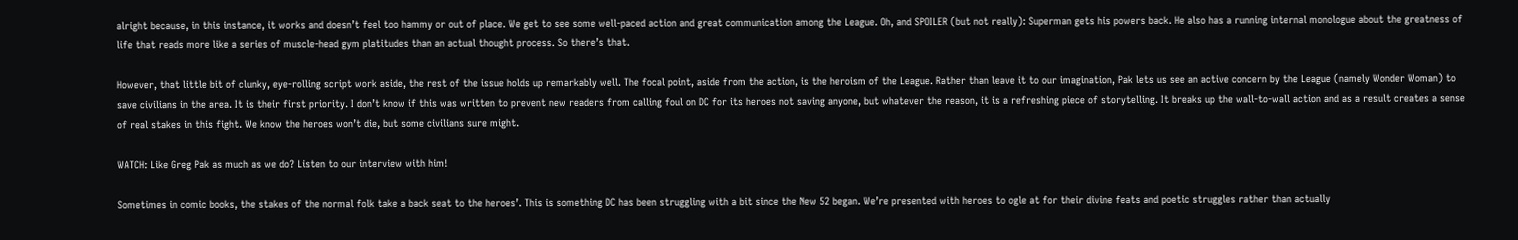alright because, in this instance, it works and doesn’t feel too hammy or out of place. We get to see some well-paced action and great communication among the League. Oh, and SPOILER (but not really): Superman gets his powers back. He also has a running internal monologue about the greatness of life that reads more like a series of muscle-head gym platitudes than an actual thought process. So there’s that.

However, that little bit of clunky, eye-rolling script work aside, the rest of the issue holds up remarkably well. The focal point, aside from the action, is the heroism of the League. Rather than leave it to our imagination, Pak lets us see an active concern by the League (namely Wonder Woman) to save civilians in the area. It is their first priority. I don’t know if this was written to prevent new readers from calling foul on DC for its heroes not saving anyone, but whatever the reason, it is a refreshing piece of storytelling. It breaks up the wall-to-wall action and as a result creates a sense of real stakes in this fight. We know the heroes won’t die, but some civilians sure might.

WATCH: Like Greg Pak as much as we do? Listen to our interview with him!

Sometimes in comic books, the stakes of the normal folk take a back seat to the heroes’. This is something DC has been struggling with a bit since the New 52 began. We’re presented with heroes to ogle at for their divine feats and poetic struggles rather than actually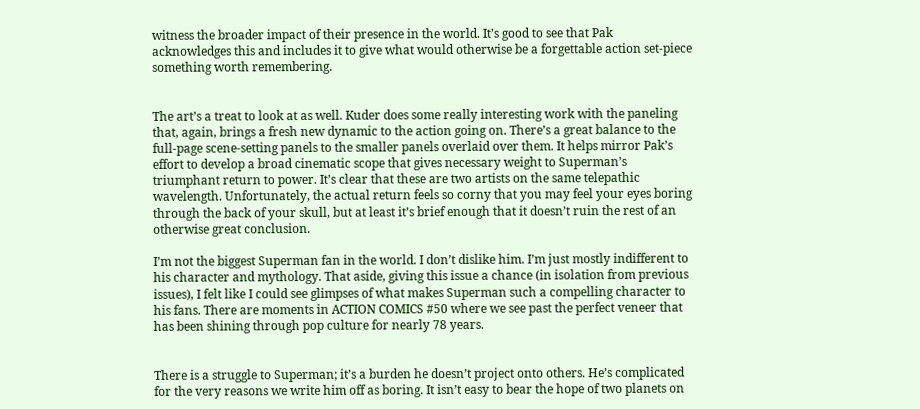witness the broader impact of their presence in the world. It’s good to see that Pak acknowledges this and includes it to give what would otherwise be a forgettable action set-piece something worth remembering.


The art’s a treat to look at as well. Kuder does some really interesting work with the paneling that, again, brings a fresh new dynamic to the action going on. There’s a great balance to the full-page scene-setting panels to the smaller panels overlaid over them. It helps mirror Pak’s effort to develop a broad cinematic scope that gives necessary weight to Superman’s triumphant return to power. It’s clear that these are two artists on the same telepathic wavelength. Unfortunately, the actual return feels so corny that you may feel your eyes boring through the back of your skull, but at least it’s brief enough that it doesn’t ruin the rest of an otherwise great conclusion.

I’m not the biggest Superman fan in the world. I don’t dislike him. I’m just mostly indifferent to his character and mythology. That aside, giving this issue a chance (in isolation from previous issues), I felt like I could see glimpses of what makes Superman such a compelling character to his fans. There are moments in ACTION COMICS #50 where we see past the perfect veneer that has been shining through pop culture for nearly 78 years.


There is a struggle to Superman; it’s a burden he doesn’t project onto others. He’s complicated for the very reasons we write him off as boring. It isn’t easy to bear the hope of two planets on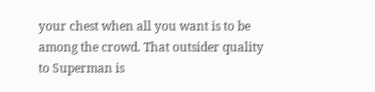your chest when all you want is to be among the crowd. That outsider quality to Superman is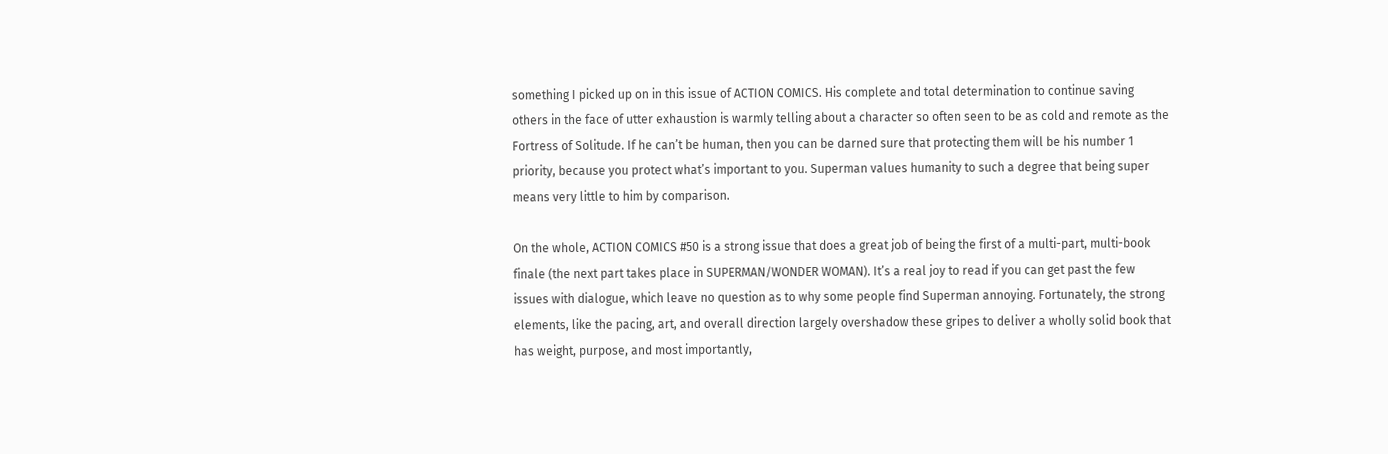something I picked up on in this issue of ACTION COMICS. His complete and total determination to continue saving others in the face of utter exhaustion is warmly telling about a character so often seen to be as cold and remote as the Fortress of Solitude. If he can’t be human, then you can be darned sure that protecting them will be his number 1 priority, because you protect what’s important to you. Superman values humanity to such a degree that being super means very little to him by comparison.

On the whole, ACTION COMICS #50 is a strong issue that does a great job of being the first of a multi-part, multi-book finale (the next part takes place in SUPERMAN/WONDER WOMAN). It’s a real joy to read if you can get past the few issues with dialogue, which leave no question as to why some people find Superman annoying. Fortunately, the strong elements, like the pacing, art, and overall direction largely overshadow these gripes to deliver a wholly solid book that has weight, purpose, and most importantly,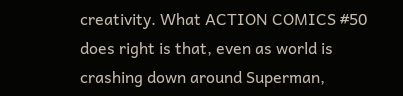creativity. What ACTION COMICS #50 does right is that, even as world is crashing down around Superman,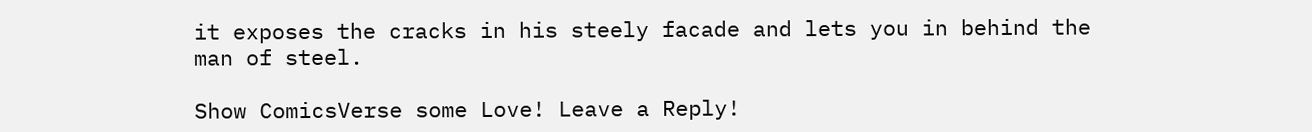it exposes the cracks in his steely facade and lets you in behind the man of steel.

Show ComicsVerse some Love! Leave a Reply!